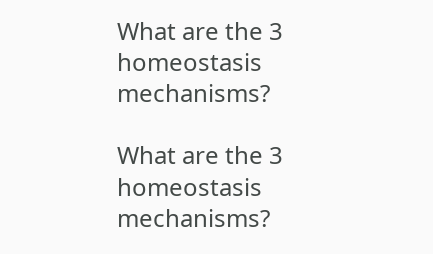What are the 3 homeostasis mechanisms?

What are the 3 homeostasis mechanisms?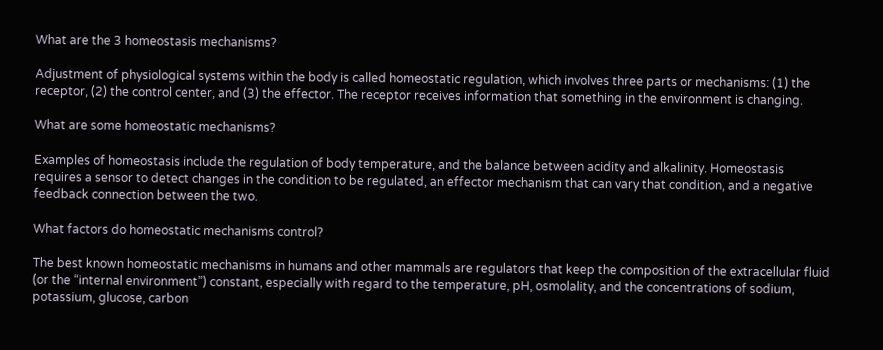What are the 3 homeostasis mechanisms?

Adjustment of physiological systems within the body is called homeostatic regulation, which involves three parts or mechanisms: (1) the receptor, (2) the control center, and (3) the effector. The receptor receives information that something in the environment is changing.

What are some homeostatic mechanisms?

Examples of homeostasis include the regulation of body temperature, and the balance between acidity and alkalinity. Homeostasis requires a sensor to detect changes in the condition to be regulated, an effector mechanism that can vary that condition, and a negative feedback connection between the two.

What factors do homeostatic mechanisms control?

The best known homeostatic mechanisms in humans and other mammals are regulators that keep the composition of the extracellular fluid (or the “internal environment”) constant, especially with regard to the temperature, pH, osmolality, and the concentrations of sodium, potassium, glucose, carbon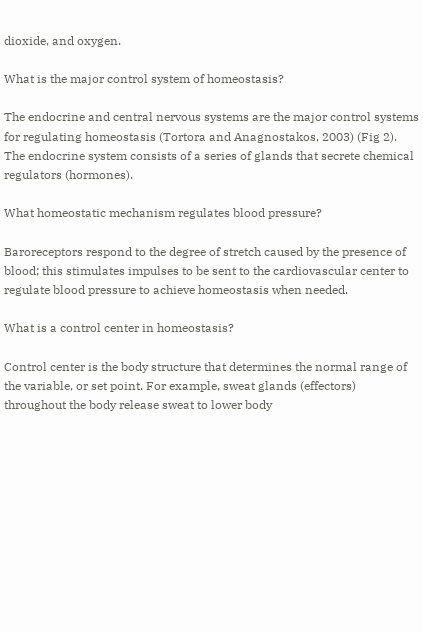dioxide, and oxygen.

What is the major control system of homeostasis?

The endocrine and central nervous systems are the major control systems for regulating homeostasis (Tortora and Anagnostakos, 2003) (Fig 2). The endocrine system consists of a series of glands that secrete chemical regulators (hormones).

What homeostatic mechanism regulates blood pressure?

Baroreceptors respond to the degree of stretch caused by the presence of blood; this stimulates impulses to be sent to the cardiovascular center to regulate blood pressure to achieve homeostasis when needed.

What is a control center in homeostasis?

Control center is the body structure that determines the normal range of the variable, or set point. For example, sweat glands (effectors) throughout the body release sweat to lower body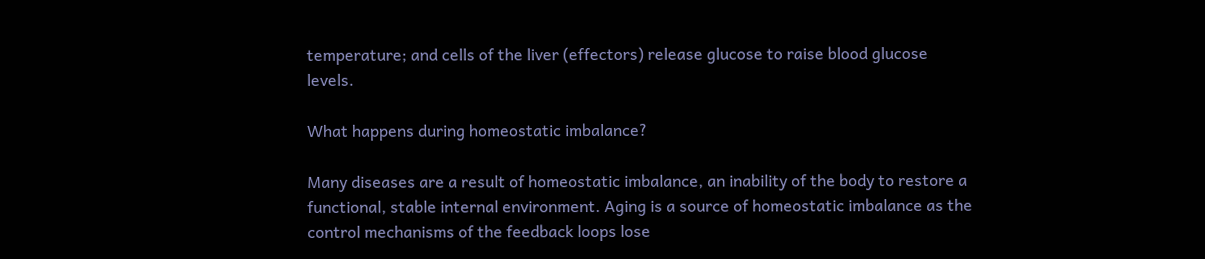temperature; and cells of the liver (effectors) release glucose to raise blood glucose levels.

What happens during homeostatic imbalance?

Many diseases are a result of homeostatic imbalance, an inability of the body to restore a functional, stable internal environment. Aging is a source of homeostatic imbalance as the control mechanisms of the feedback loops lose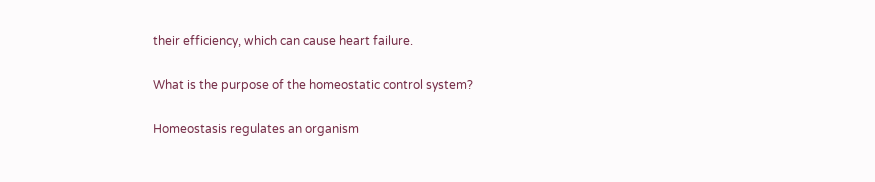their efficiency, which can cause heart failure.

What is the purpose of the homeostatic control system?

Homeostasis regulates an organism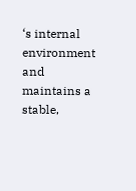‘s internal environment and maintains a stable,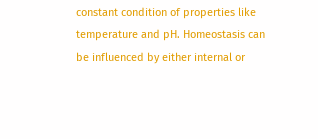constant condition of properties like temperature and pH. Homeostasis can be influenced by either internal or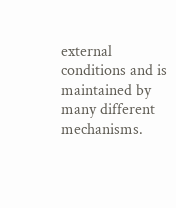external conditions and is maintained by many different mechanisms.